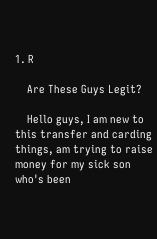1. R

    Are These Guys Legit?

    Hello guys, I am new to this transfer and carding things, am trying to raise money for my sick son who's been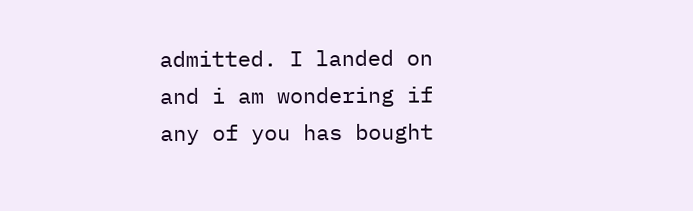admitted. I landed on and i am wondering if any of you has bought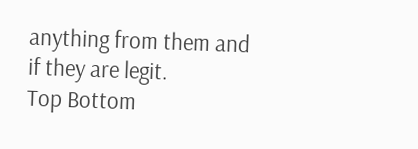anything from them and if they are legit.
Top Bottom